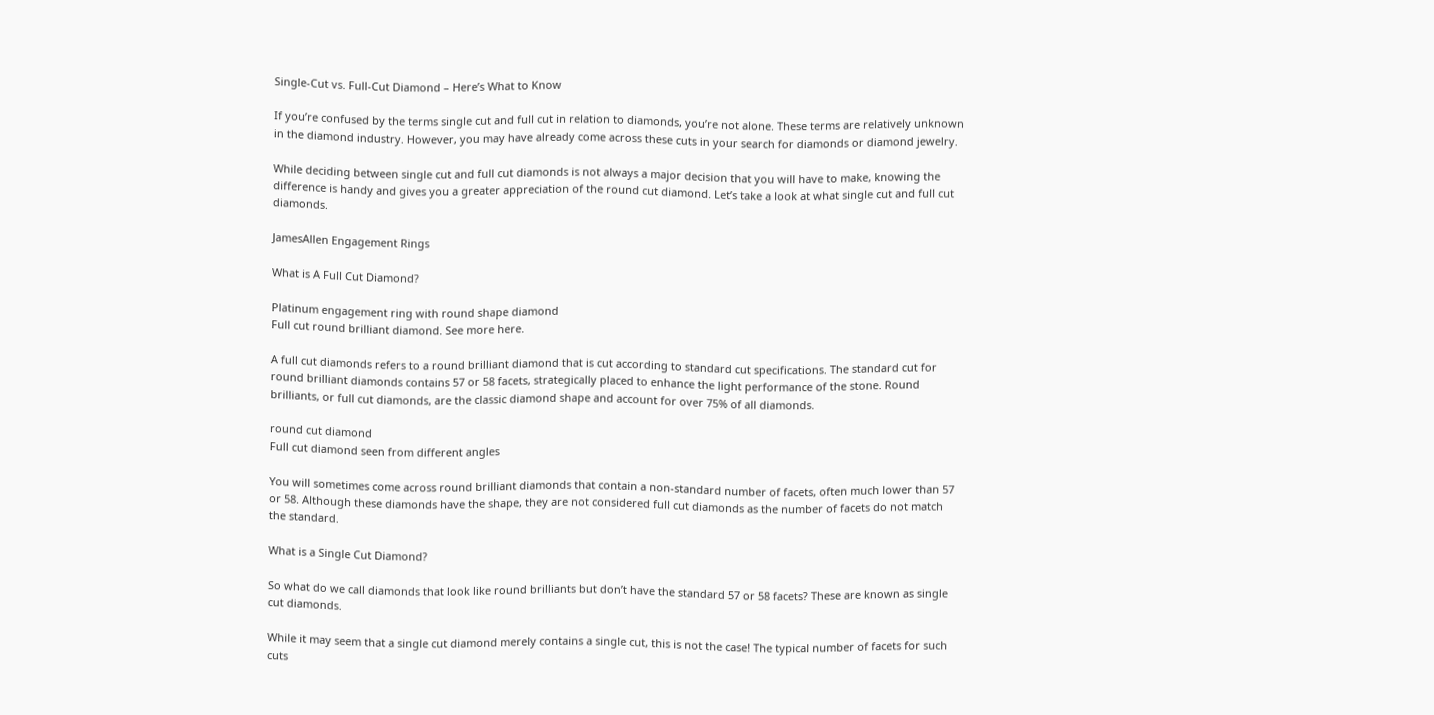Single-Cut vs. Full-Cut Diamond – Here’s What to Know

If you’re confused by the terms single cut and full cut in relation to diamonds, you’re not alone. These terms are relatively unknown in the diamond industry. However, you may have already come across these cuts in your search for diamonds or diamond jewelry.

While deciding between single cut and full cut diamonds is not always a major decision that you will have to make, knowing the difference is handy and gives you a greater appreciation of the round cut diamond. Let’s take a look at what single cut and full cut diamonds.

JamesAllen Engagement Rings

What is A Full Cut Diamond?

Platinum engagement ring with round shape diamond
Full cut round brilliant diamond. See more here.

A full cut diamonds refers to a round brilliant diamond that is cut according to standard cut specifications. The standard cut for round brilliant diamonds contains 57 or 58 facets, strategically placed to enhance the light performance of the stone. Round brilliants, or full cut diamonds, are the classic diamond shape and account for over 75% of all diamonds.

round cut diamond
Full cut diamond seen from different angles

You will sometimes come across round brilliant diamonds that contain a non-standard number of facets, often much lower than 57 or 58. Although these diamonds have the shape, they are not considered full cut diamonds as the number of facets do not match the standard.

What is a Single Cut Diamond?

So what do we call diamonds that look like round brilliants but don’t have the standard 57 or 58 facets? These are known as single cut diamonds.

While it may seem that a single cut diamond merely contains a single cut, this is not the case! The typical number of facets for such cuts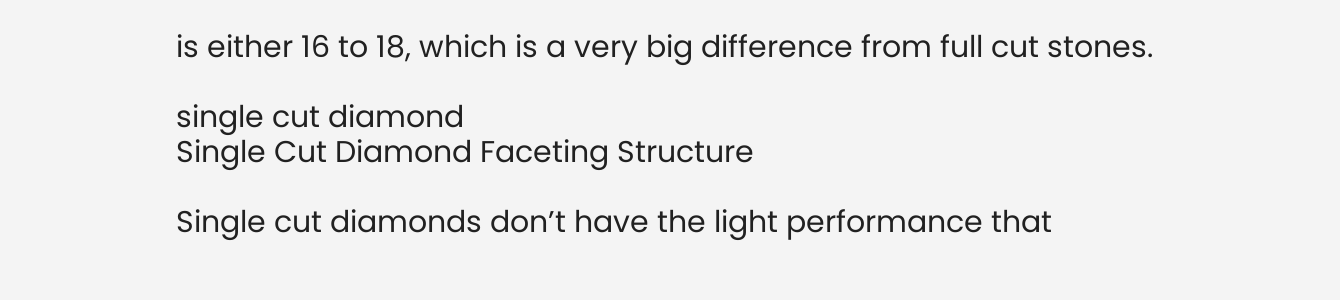is either 16 to 18, which is a very big difference from full cut stones.

single cut diamond
Single Cut Diamond Faceting Structure

Single cut diamonds don’t have the light performance that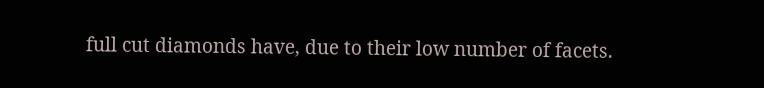full cut diamonds have, due to their low number of facets.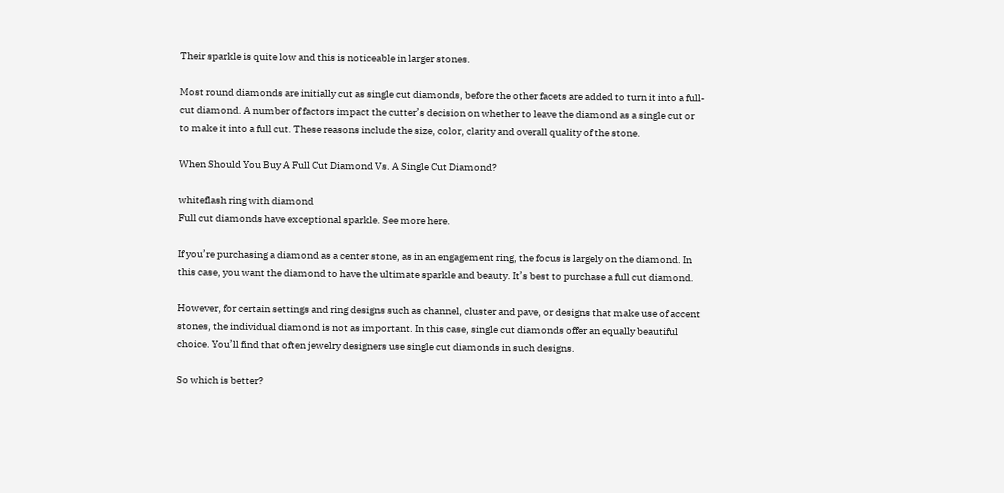Their sparkle is quite low and this is noticeable in larger stones.

Most round diamonds are initially cut as single cut diamonds, before the other facets are added to turn it into a full-cut diamond. A number of factors impact the cutter’s decision on whether to leave the diamond as a single cut or to make it into a full cut. These reasons include the size, color, clarity and overall quality of the stone.

When Should You Buy A Full Cut Diamond Vs. A Single Cut Diamond?

whiteflash ring with diamond
Full cut diamonds have exceptional sparkle. See more here.

If you’re purchasing a diamond as a center stone, as in an engagement ring, the focus is largely on the diamond. In this case, you want the diamond to have the ultimate sparkle and beauty. It’s best to purchase a full cut diamond.

However, for certain settings and ring designs such as channel, cluster and pave, or designs that make use of accent stones, the individual diamond is not as important. In this case, single cut diamonds offer an equally beautiful choice. You’ll find that often jewelry designers use single cut diamonds in such designs.

So which is better?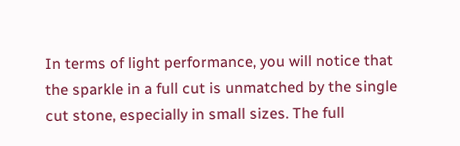In terms of light performance, you will notice that the sparkle in a full cut is unmatched by the single cut stone, especially in small sizes. The full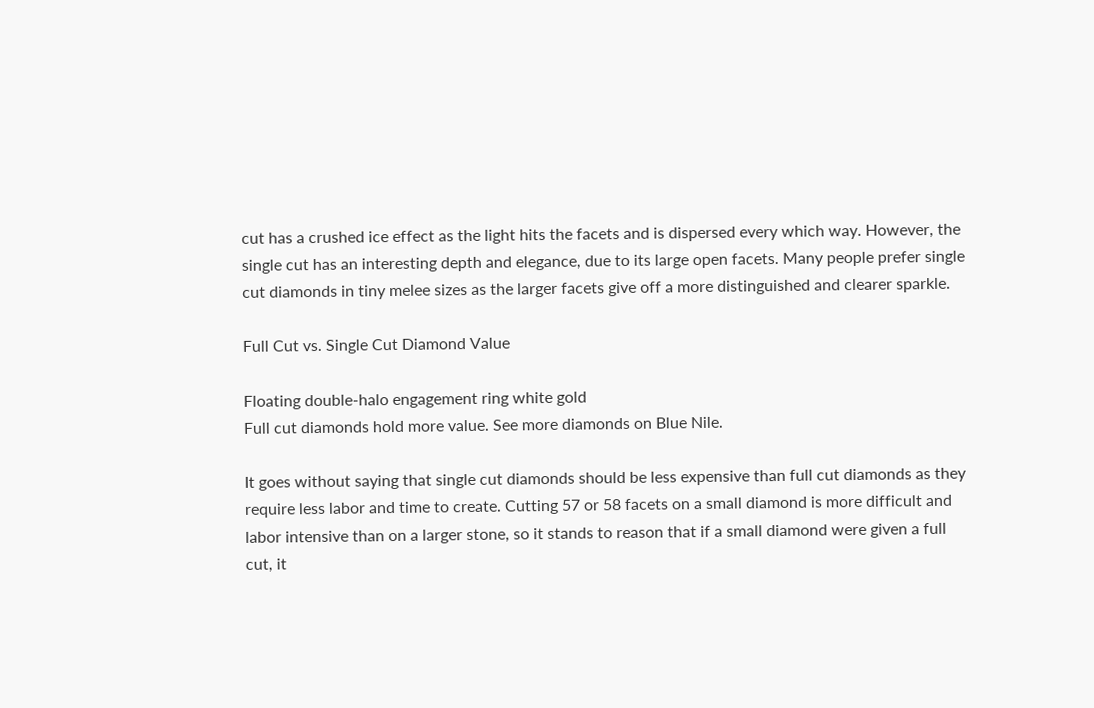cut has a crushed ice effect as the light hits the facets and is dispersed every which way. However, the single cut has an interesting depth and elegance, due to its large open facets. Many people prefer single cut diamonds in tiny melee sizes as the larger facets give off a more distinguished and clearer sparkle.

Full Cut vs. Single Cut Diamond Value

Floating double-halo engagement ring white gold
Full cut diamonds hold more value. See more diamonds on Blue Nile.

It goes without saying that single cut diamonds should be less expensive than full cut diamonds as they require less labor and time to create. Cutting 57 or 58 facets on a small diamond is more difficult and labor intensive than on a larger stone, so it stands to reason that if a small diamond were given a full cut, it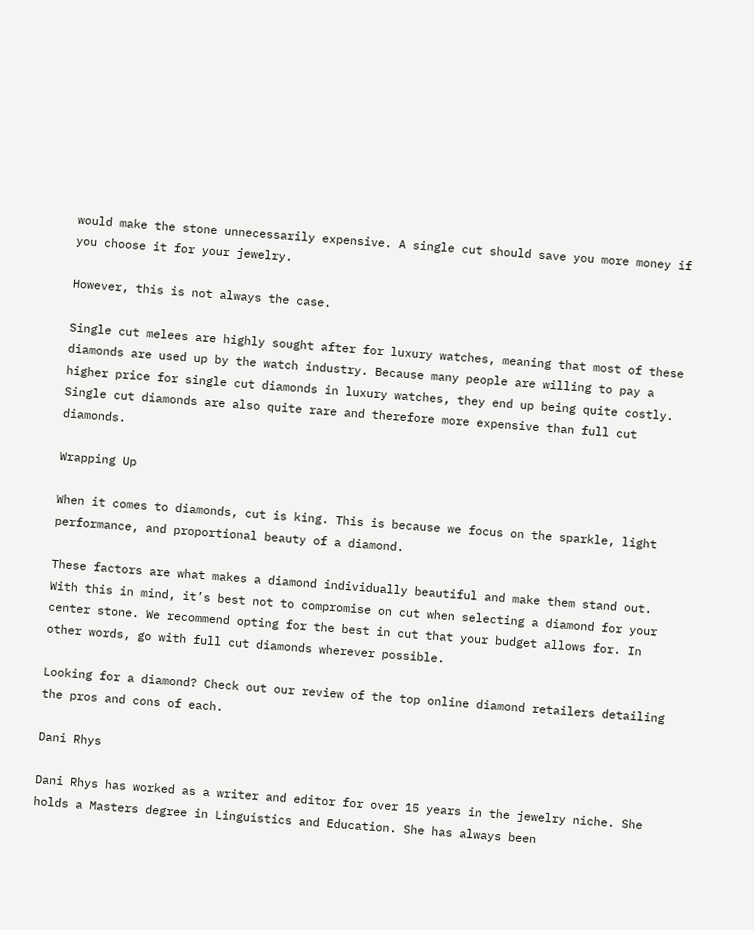would make the stone unnecessarily expensive. A single cut should save you more money if you choose it for your jewelry.

However, this is not always the case.

Single cut melees are highly sought after for luxury watches, meaning that most of these diamonds are used up by the watch industry. Because many people are willing to pay a higher price for single cut diamonds in luxury watches, they end up being quite costly. Single cut diamonds are also quite rare and therefore more expensive than full cut diamonds.

Wrapping Up

When it comes to diamonds, cut is king. This is because we focus on the sparkle, light performance, and proportional beauty of a diamond.

These factors are what makes a diamond individually beautiful and make them stand out. With this in mind, it’s best not to compromise on cut when selecting a diamond for your center stone. We recommend opting for the best in cut that your budget allows for. In other words, go with full cut diamonds wherever possible.

Looking for a diamond? Check out our review of the top online diamond retailers detailing the pros and cons of each.

Dani Rhys

Dani Rhys has worked as a writer and editor for over 15 years in the jewelry niche. She holds a Masters degree in Linguistics and Education. She has always been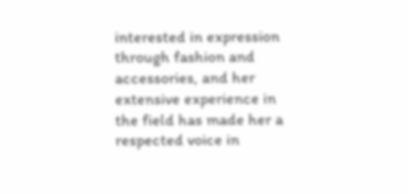interested in expression through fashion and accessories, and her extensive experience in the field has made her a respected voice in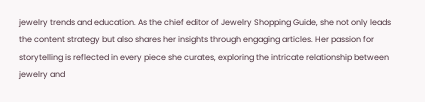jewelry trends and education. As the chief editor of Jewelry Shopping Guide, she not only leads the content strategy but also shares her insights through engaging articles. Her passion for storytelling is reflected in every piece she curates, exploring the intricate relationship between jewelry and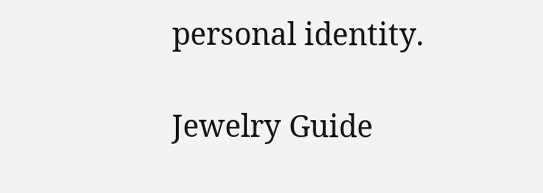personal identity.

Jewelry Guide